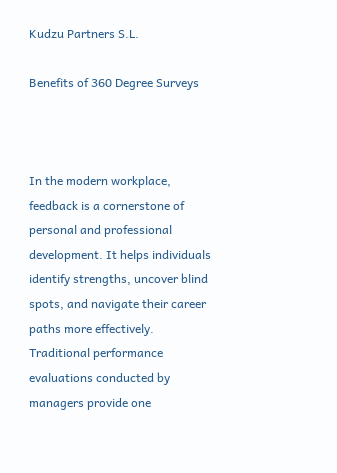Kudzu Partners S.L.

Benefits of 360 Degree Surveys



In the modern workplace, feedback is a cornerstone of personal and professional development. It helps individuals identify strengths, uncover blind spots, and navigate their career paths more effectively. Traditional performance evaluations conducted by managers provide one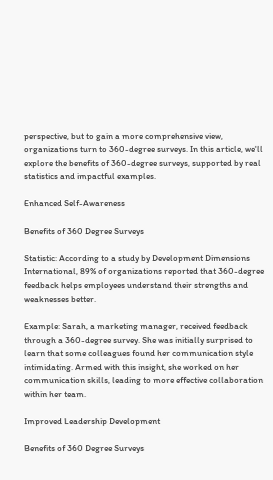perspective, but to gain a more comprehensive view, organizations turn to 360-degree surveys. In this article, we'll explore the benefits of 360-degree surveys, supported by real statistics and impactful examples.

Enhanced Self-Awareness

Benefits of 360 Degree Surveys

Statistic: According to a study by Development Dimensions International, 89% of organizations reported that 360-degree feedback helps employees understand their strengths and weaknesses better.

Example: Sarah, a marketing manager, received feedback through a 360-degree survey. She was initially surprised to learn that some colleagues found her communication style intimidating. Armed with this insight, she worked on her communication skills, leading to more effective collaboration within her team.

Improved Leadership Development

Benefits of 360 Degree Surveys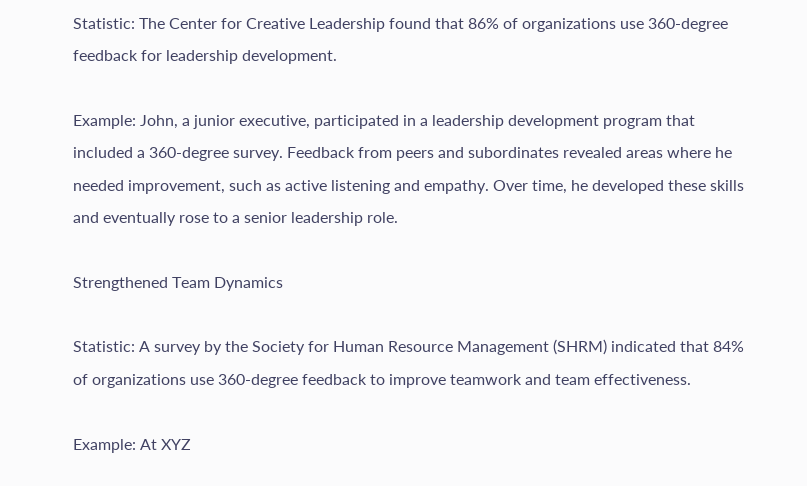Statistic: The Center for Creative Leadership found that 86% of organizations use 360-degree feedback for leadership development.

Example: John, a junior executive, participated in a leadership development program that included a 360-degree survey. Feedback from peers and subordinates revealed areas where he needed improvement, such as active listening and empathy. Over time, he developed these skills and eventually rose to a senior leadership role.

Strengthened Team Dynamics

Statistic: A survey by the Society for Human Resource Management (SHRM) indicated that 84% of organizations use 360-degree feedback to improve teamwork and team effectiveness.

Example: At XYZ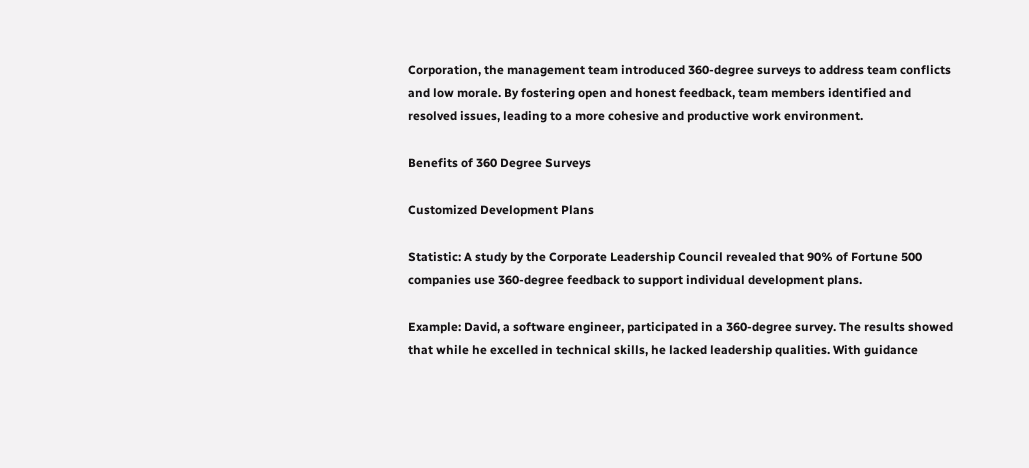Corporation, the management team introduced 360-degree surveys to address team conflicts and low morale. By fostering open and honest feedback, team members identified and resolved issues, leading to a more cohesive and productive work environment.

Benefits of 360 Degree Surveys

Customized Development Plans

Statistic: A study by the Corporate Leadership Council revealed that 90% of Fortune 500 companies use 360-degree feedback to support individual development plans.

Example: David, a software engineer, participated in a 360-degree survey. The results showed that while he excelled in technical skills, he lacked leadership qualities. With guidance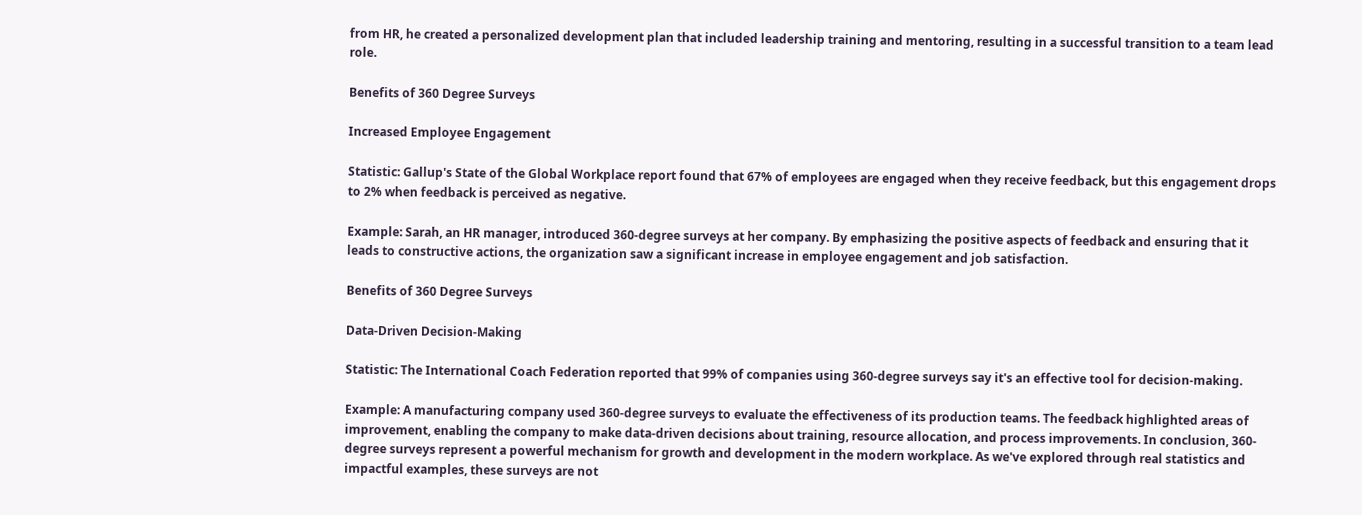from HR, he created a personalized development plan that included leadership training and mentoring, resulting in a successful transition to a team lead role.

Benefits of 360 Degree Surveys

Increased Employee Engagement

Statistic: Gallup's State of the Global Workplace report found that 67% of employees are engaged when they receive feedback, but this engagement drops to 2% when feedback is perceived as negative.

Example: Sarah, an HR manager, introduced 360-degree surveys at her company. By emphasizing the positive aspects of feedback and ensuring that it leads to constructive actions, the organization saw a significant increase in employee engagement and job satisfaction.

Benefits of 360 Degree Surveys

Data-Driven Decision-Making

Statistic: The International Coach Federation reported that 99% of companies using 360-degree surveys say it's an effective tool for decision-making.

Example: A manufacturing company used 360-degree surveys to evaluate the effectiveness of its production teams. The feedback highlighted areas of improvement, enabling the company to make data-driven decisions about training, resource allocation, and process improvements. In conclusion, 360-degree surveys represent a powerful mechanism for growth and development in the modern workplace. As we've explored through real statistics and impactful examples, these surveys are not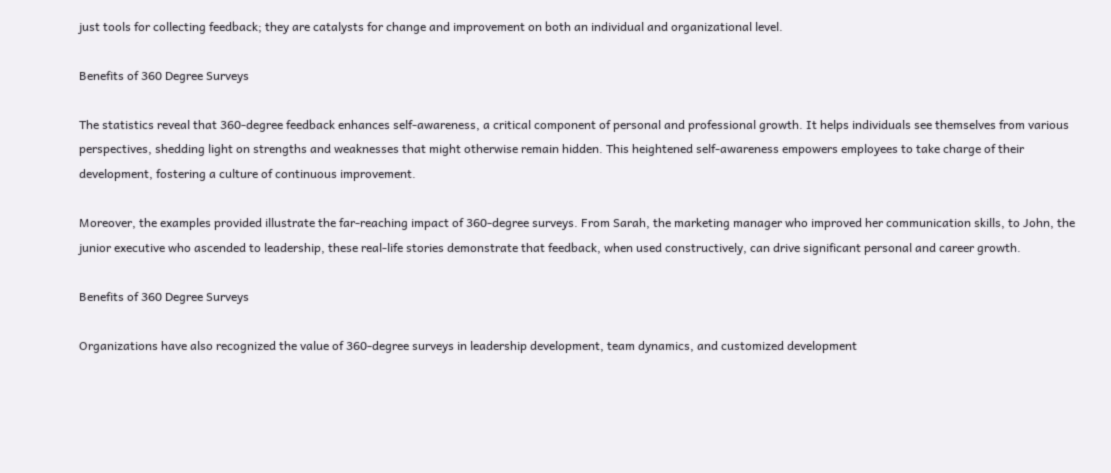just tools for collecting feedback; they are catalysts for change and improvement on both an individual and organizational level.

Benefits of 360 Degree Surveys

The statistics reveal that 360-degree feedback enhances self-awareness, a critical component of personal and professional growth. It helps individuals see themselves from various perspectives, shedding light on strengths and weaknesses that might otherwise remain hidden. This heightened self-awareness empowers employees to take charge of their development, fostering a culture of continuous improvement.

Moreover, the examples provided illustrate the far-reaching impact of 360-degree surveys. From Sarah, the marketing manager who improved her communication skills, to John, the junior executive who ascended to leadership, these real-life stories demonstrate that feedback, when used constructively, can drive significant personal and career growth.

Benefits of 360 Degree Surveys

Organizations have also recognized the value of 360-degree surveys in leadership development, team dynamics, and customized development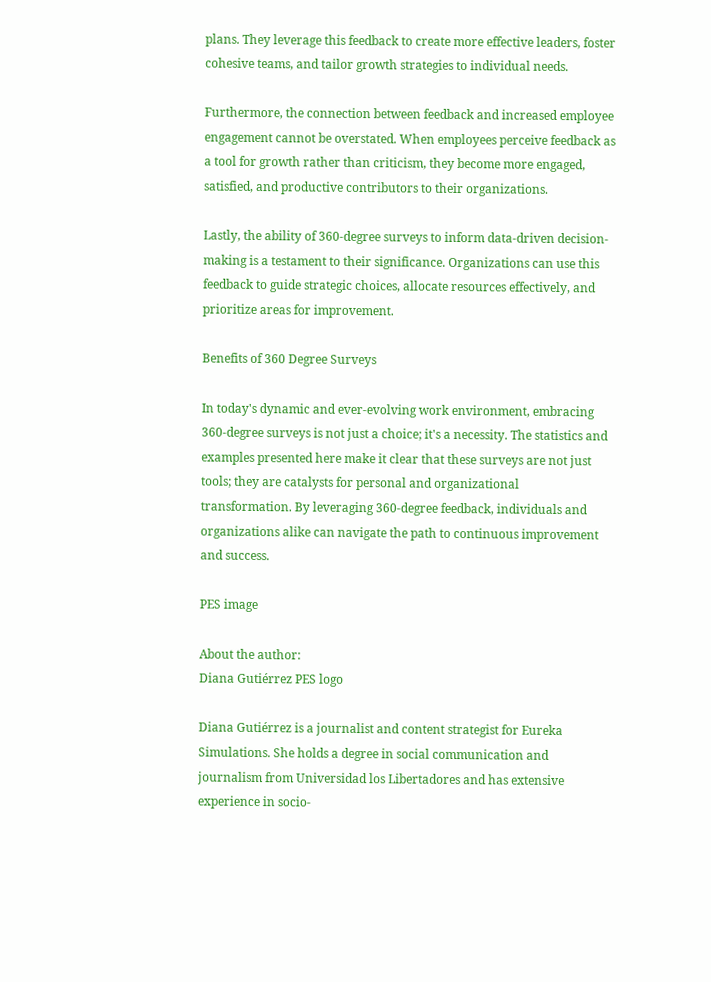plans. They leverage this feedback to create more effective leaders, foster cohesive teams, and tailor growth strategies to individual needs.

Furthermore, the connection between feedback and increased employee engagement cannot be overstated. When employees perceive feedback as a tool for growth rather than criticism, they become more engaged, satisfied, and productive contributors to their organizations.

Lastly, the ability of 360-degree surveys to inform data-driven decision-making is a testament to their significance. Organizations can use this feedback to guide strategic choices, allocate resources effectively, and prioritize areas for improvement.

Benefits of 360 Degree Surveys

In today's dynamic and ever-evolving work environment, embracing 360-degree surveys is not just a choice; it's a necessity. The statistics and examples presented here make it clear that these surveys are not just tools; they are catalysts for personal and organizational transformation. By leveraging 360-degree feedback, individuals and organizations alike can navigate the path to continuous improvement and success.

PES image

About the author:
Diana Gutiérrez PES logo

Diana Gutiérrez is a journalist and content strategist for Eureka Simulations. She holds a degree in social communication and journalism from Universidad los Libertadores and has extensive experience in socio-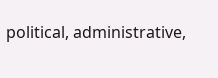political, administrative,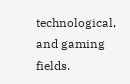technological, and gaming fields.